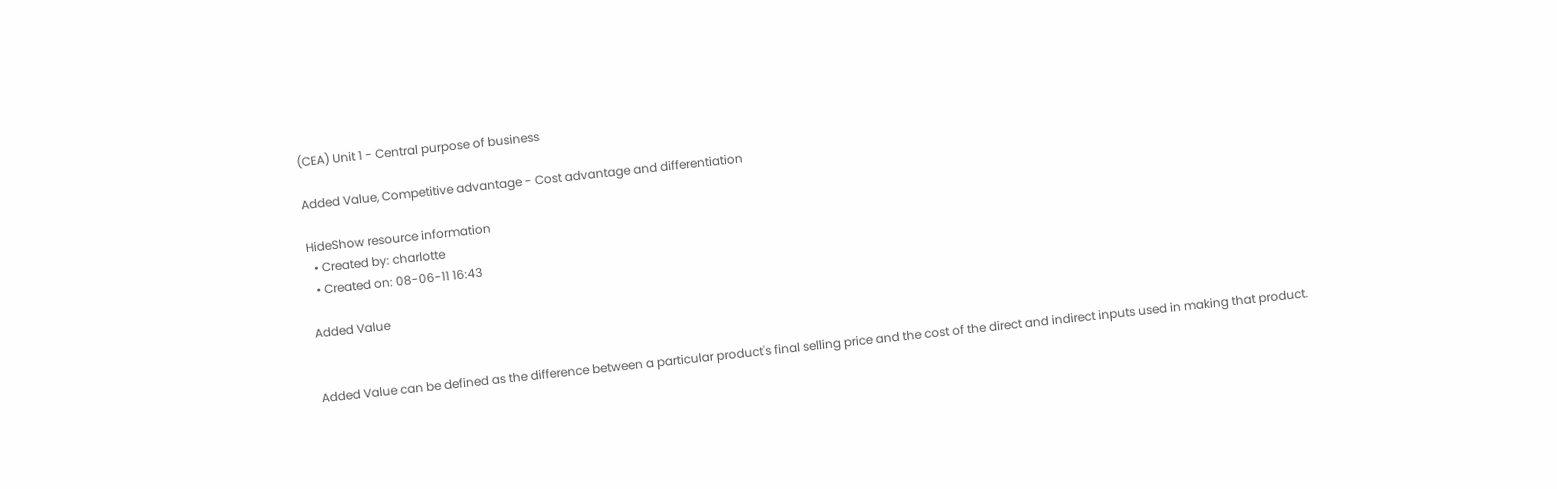(CEA) Unit 1 - Central purpose of business

Added Value, Competitive advantage - Cost advantage and differentiation

HideShow resource information
  • Created by: charlotte
  • Created on: 08-06-11 16:43

Added Value


Added Value can be defined as the difference between a particular product's final selling price and the cost of the direct and indirect inputs used in making that product.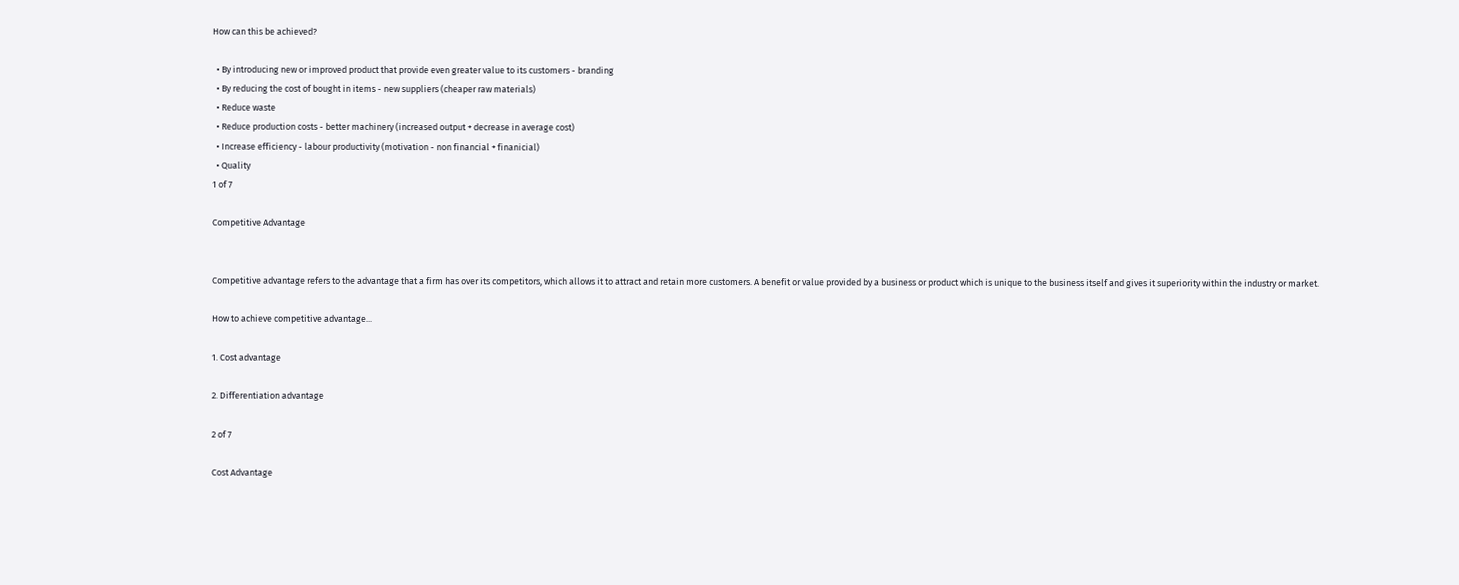How can this be achieved?

  • By introducing new or improved product that provide even greater value to its customers - branding
  • By reducing the cost of bought in items - new suppliers (cheaper raw materials)
  • Reduce waste
  • Reduce production costs - better machinery (increased output + decrease in average cost)
  • Increase efficiency - labour productivity (motivation - non financial + finanicial)
  • Quality
1 of 7

Competitive Advantage


Competitive advantage refers to the advantage that a firm has over its competitors, which allows it to attract and retain more customers. A benefit or value provided by a business or product which is unique to the business itself and gives it superiority within the industry or market.

How to achieve competitive advantage...

1. Cost advantage

2. Differentiation advantage

2 of 7

Cost Advantage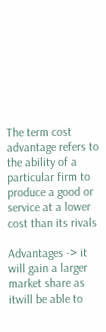The term cost advantage refers to the ability of a particular firm to produce a good or service at a lower cost than its rivals

Advantages -> it will gain a larger market share as itwill be able to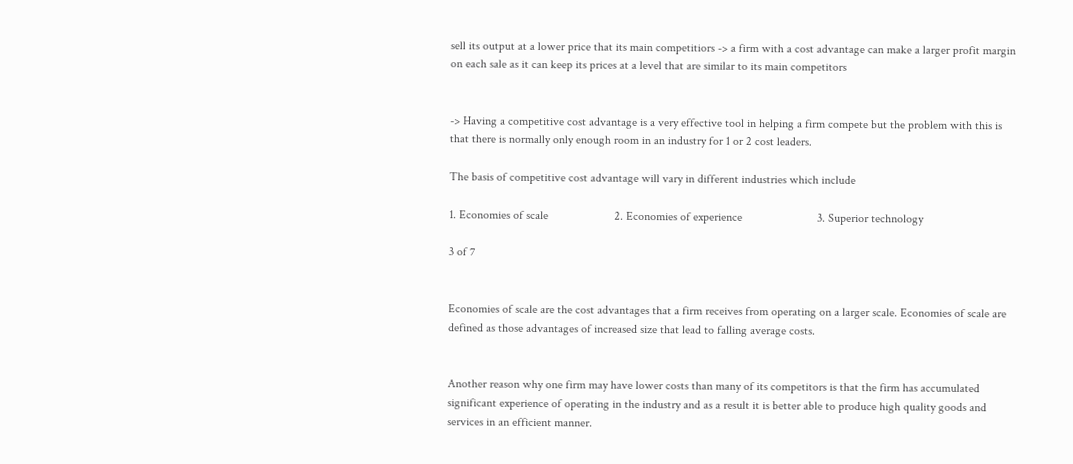sell its output at a lower price that its main competitiors -> a firm with a cost advantage can make a larger profit margin on each sale as it can keep its prices at a level that are similar to its main competitors


-> Having a competitive cost advantage is a very effective tool in helping a firm compete but the problem with this is that there is normally only enough room in an industry for 1 or 2 cost leaders.

The basis of competitive cost advantage will vary in different industries which include

1. Economies of scale                      2. Economies of experience                         3. Superior technology

3 of 7


Economies of scale are the cost advantages that a firm receives from operating on a larger scale. Economies of scale are defined as those advantages of increased size that lead to falling average costs.


Another reason why one firm may have lower costs than many of its competitors is that the firm has accumulated significant experience of operating in the industry and as a result it is better able to produce high quality goods and services in an efficient manner.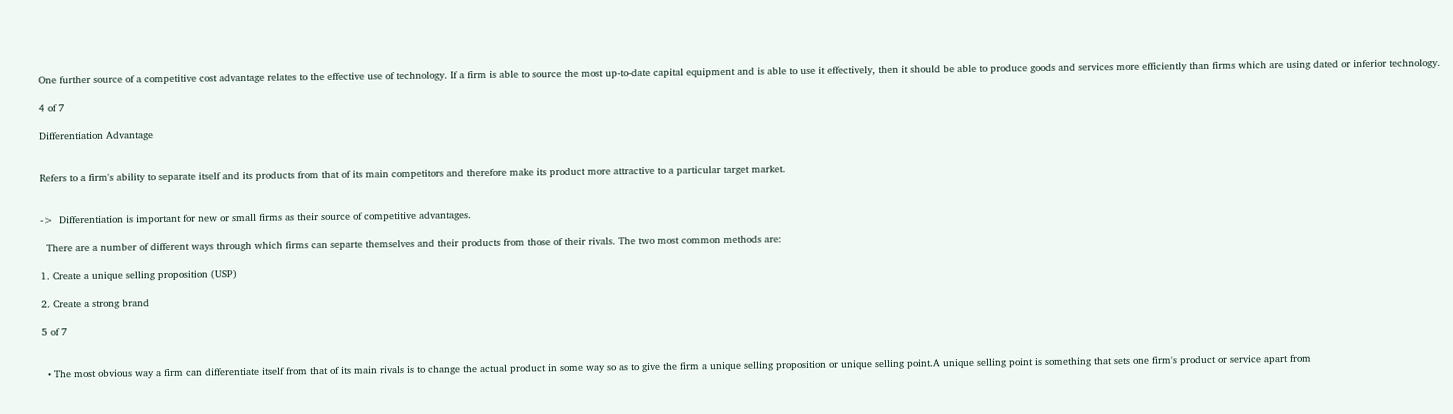One further source of a competitive cost advantage relates to the effective use of technology. If a firm is able to source the most up-to-date capital equipment and is able to use it effectively, then it should be able to produce goods and services more efficiently than firms which are using dated or inferior technology.

4 of 7

Differentiation Advantage


Refers to a firm's ability to separate itself and its products from that of its main competitors and therefore make its product more attractive to a particular target market.


->  Differentiation is important for new or small firms as their source of competitive advantages.

  There are a number of different ways through which firms can separte themselves and their products from those of their rivals. The two most common methods are:

1. Create a unique selling proposition (USP)

2. Create a strong brand

5 of 7


  • The most obvious way a firm can differentiate itself from that of its main rivals is to change the actual product in some way so as to give the firm a unique selling proposition or unique selling point.A unique selling point is something that sets one firm's product or service apart from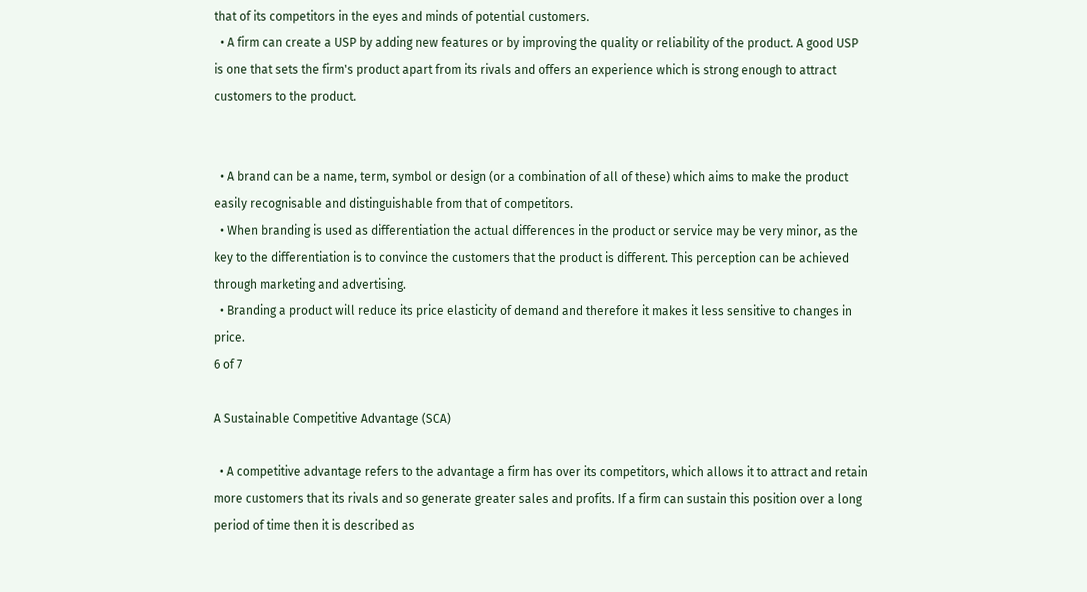that of its competitors in the eyes and minds of potential customers.
  • A firm can create a USP by adding new features or by improving the quality or reliability of the product. A good USP is one that sets the firm's product apart from its rivals and offers an experience which is strong enough to attract customers to the product.


  • A brand can be a name, term, symbol or design (or a combination of all of these) which aims to make the product easily recognisable and distinguishable from that of competitors.
  • When branding is used as differentiation the actual differences in the product or service may be very minor, as the key to the differentiation is to convince the customers that the product is different. This perception can be achieved through marketing and advertising.
  • Branding a product will reduce its price elasticity of demand and therefore it makes it less sensitive to changes in price.
6 of 7

A Sustainable Competitive Advantage (SCA)

  • A competitive advantage refers to the advantage a firm has over its competitors, which allows it to attract and retain more customers that its rivals and so generate greater sales and profits. If a firm can sustain this position over a long period of time then it is described as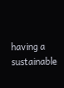having a sustainable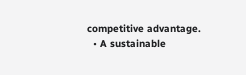competitive advantage.
  • A sustainable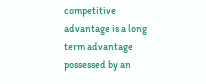competitive advantage is a long term advantage possessed by an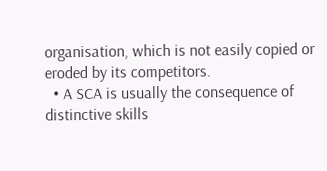organisation, which is not easily copied or eroded by its competitors.
  • A SCA is usually the consequence of distinctive skills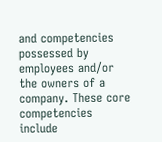and competencies possessed by employees and/or the owners of a company. These core competencies include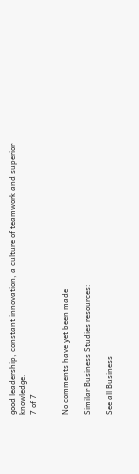good leadership, constant innovation, a culture of teamwork and superior knowledge.
7 of 7


No comments have yet been made

Similar Business Studies resources:

See all Business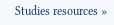Studies resources »